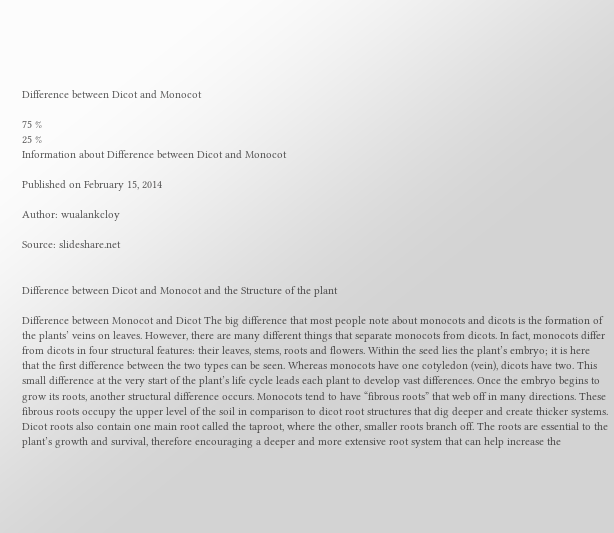Difference between Dicot and Monocot

75 %
25 %
Information about Difference between Dicot and Monocot

Published on February 15, 2014

Author: wualankcloy

Source: slideshare.net


Difference between Dicot and Monocot and the Structure of the plant

Difference between Monocot and Dicot The big difference that most people note about monocots and dicots is the formation of the plants’ veins on leaves. However, there are many different things that separate monocots from dicots. In fact, monocots differ from dicots in four structural features: their leaves, stems, roots and flowers. Within the seed lies the plant’s embryo; it is here that the first difference between the two types can be seen. Whereas monocots have one cotyledon (vein), dicots have two. This small difference at the very start of the plant’s life cycle leads each plant to develop vast differences. Once the embryo begins to grow its roots, another structural difference occurs. Monocots tend to have “fibrous roots” that web off in many directions. These fibrous roots occupy the upper level of the soil in comparison to dicot root structures that dig deeper and create thicker systems. Dicot roots also contain one main root called the taproot, where the other, smaller roots branch off. The roots are essential to the plant’s growth and survival, therefore encouraging a deeper and more extensive root system that can help increase the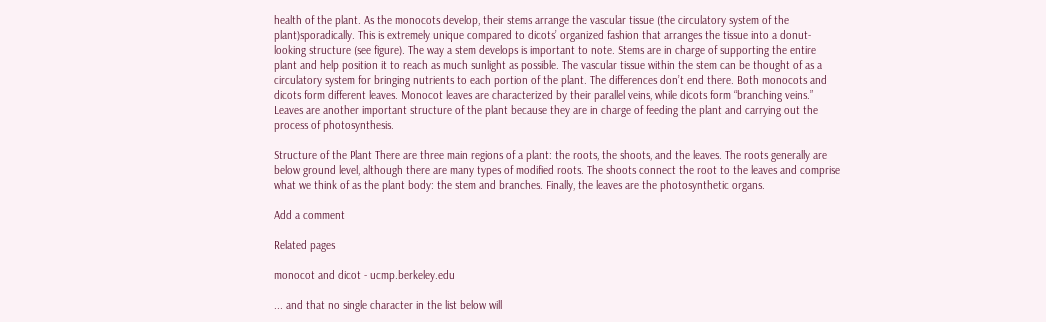health of the plant. As the monocots develop, their stems arrange the vascular tissue (the circulatory system of the plant)sporadically. This is extremely unique compared to dicots’ organized fashion that arranges the tissue into a donut-looking structure (see figure). The way a stem develops is important to note. Stems are in charge of supporting the entire plant and help position it to reach as much sunlight as possible. The vascular tissue within the stem can be thought of as a circulatory system for bringing nutrients to each portion of the plant. The differences don’t end there. Both monocots and dicots form different leaves. Monocot leaves are characterized by their parallel veins, while dicots form “branching veins.” Leaves are another important structure of the plant because they are in charge of feeding the plant and carrying out the process of photosynthesis.

Structure of the Plant There are three main regions of a plant: the roots, the shoots, and the leaves. The roots generally are below ground level, although there are many types of modified roots. The shoots connect the root to the leaves and comprise what we think of as the plant body: the stem and branches. Finally, the leaves are the photosynthetic organs.

Add a comment

Related pages

monocot and dicot - ucmp.berkeley.edu

... and that no single character in the list below will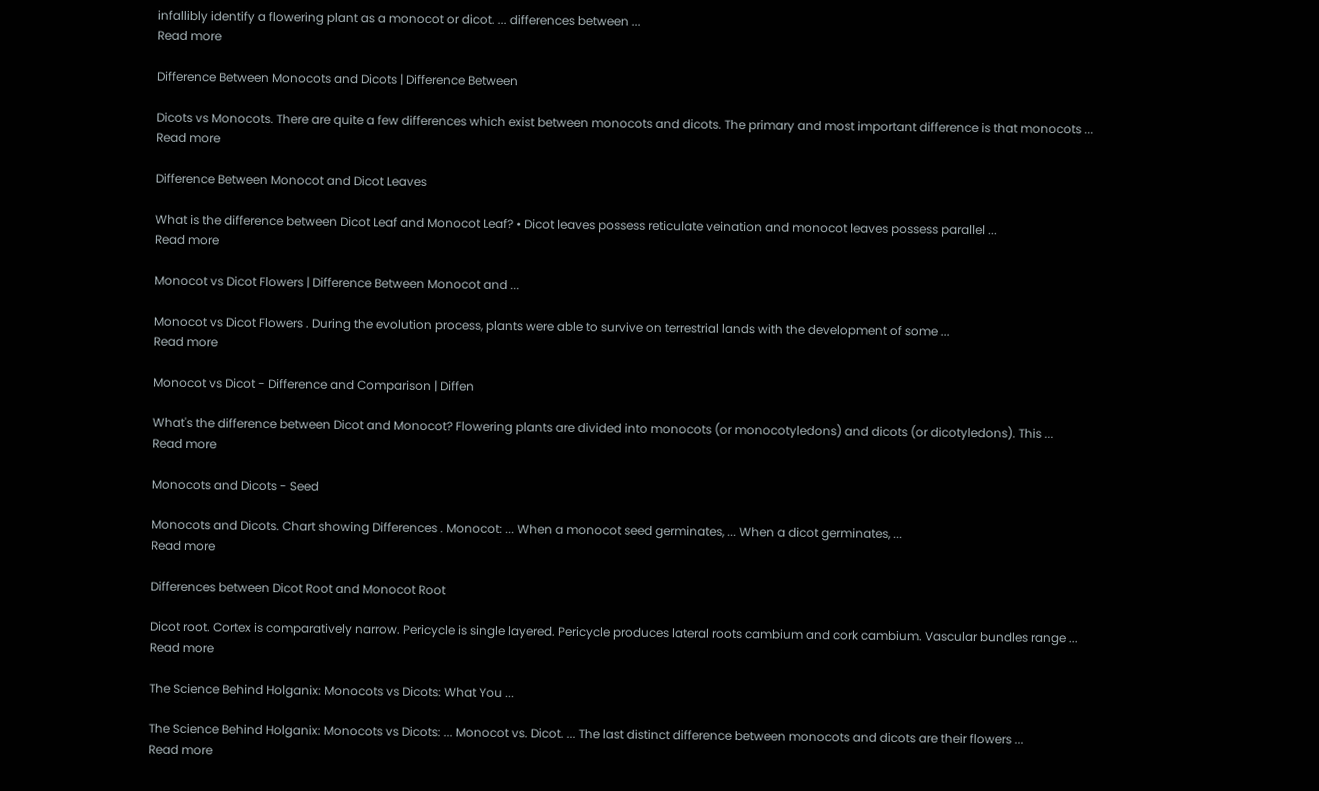infallibly identify a flowering plant as a monocot or dicot. ... differences between ...
Read more

Difference Between Monocots and Dicots | Difference Between

Dicots vs Monocots. There are quite a few differences which exist between monocots and dicots. The primary and most important difference is that monocots ...
Read more

Difference Between Monocot and Dicot Leaves

What is the difference between Dicot Leaf and Monocot Leaf? • Dicot leaves possess reticulate veination and monocot leaves possess parallel ...
Read more

Monocot vs Dicot Flowers | Difference Between Monocot and ...

Monocot vs Dicot Flowers . During the evolution process, plants were able to survive on terrestrial lands with the development of some ...
Read more

Monocot vs Dicot - Difference and Comparison | Diffen

What's the difference between Dicot and Monocot? Flowering plants are divided into monocots (or monocotyledons) and dicots (or dicotyledons). This ...
Read more

Monocots and Dicots - Seed

Monocots and Dicots. Chart showing Differences . Monocot: ... When a monocot seed germinates, ... When a dicot germinates, ...
Read more

Differences between Dicot Root and Monocot Root

Dicot root. Cortex is comparatively narrow. Pericycle is single layered. Pericycle produces lateral roots cambium and cork cambium. Vascular bundles range ...
Read more

The Science Behind Holganix: Monocots vs Dicots: What You ...

The Science Behind Holganix: Monocots vs Dicots: ... Monocot vs. Dicot. ... The last distinct difference between monocots and dicots are their flowers ...
Read more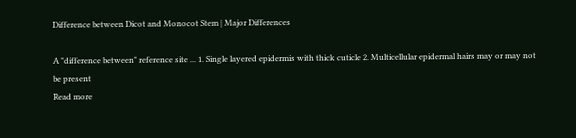Difference between Dicot and Monocot Stem | Major Differences

A "difference between" reference site ... 1. Single layered epidermis with thick cuticle 2. Multicellular epidermal hairs may or may not be present
Read more